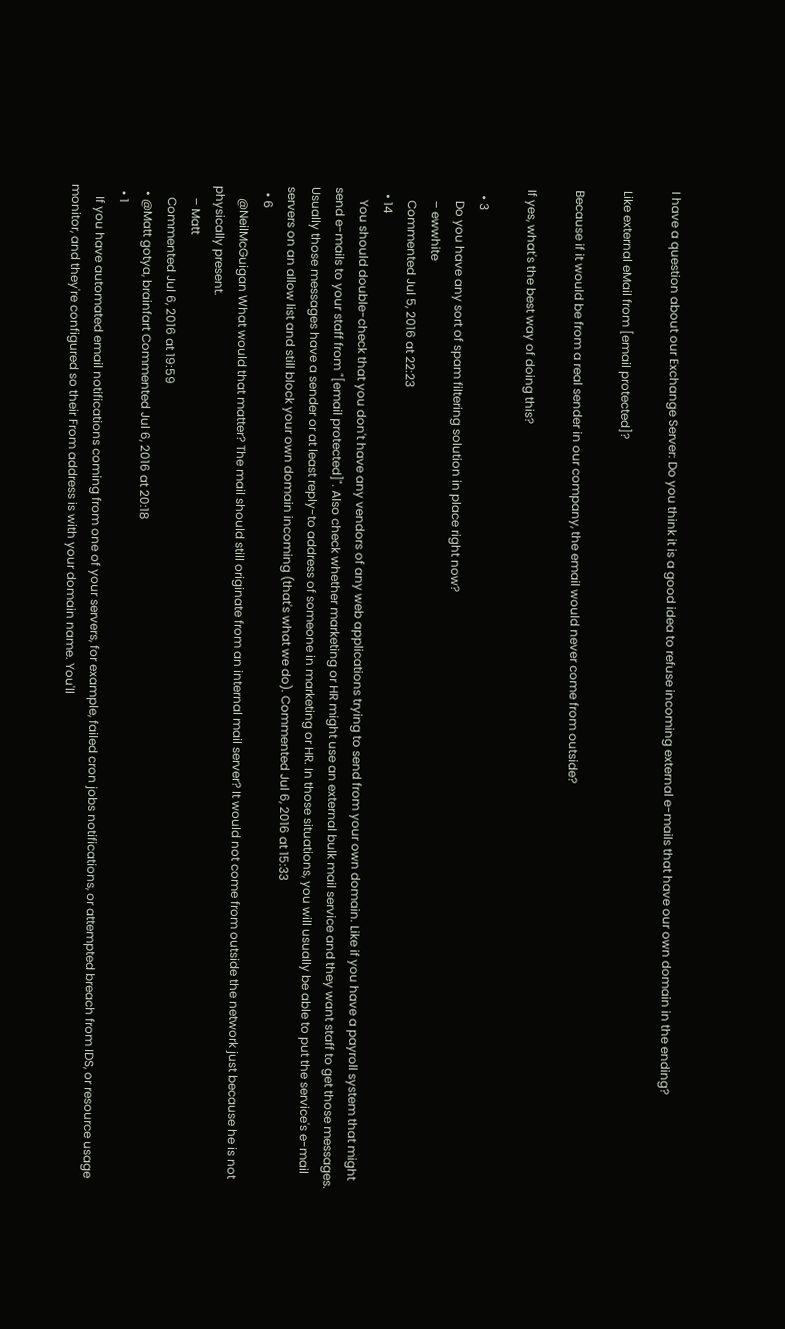I have a question about our Exchange Server: Do you think it is a good idea to refuse incoming external e-mails that have our own domain in the ending?

Like external eMail from [email protected]?

Because if it would be from a real sender in our company, the email would never come from outside?

If yes, what's the best way of doing this?

  • 3
    Do you have any sort of spam filtering solution in place right now?
    – ewwhite
    Commented Jul 5, 2016 at 22:23
  • 14
    You should double-check that you don't have any vendors of any web applications trying to send from your own domain. Like if you have a payroll system that might send e-mails to your staff from "[email protected]". Also check whether marketing or HR might use an external bulk mail service and they want staff to get those messages. Usually those messages have a sender or at least reply-to address of someone in marketing or HR. In those situations, you will usually be able to put the service's e-mail servers on an allow list and still block your own domain incoming (that's what we do). Commented Jul 6, 2016 at 15:33
  • 6
    @NeilMcGuigan What would that matter? The mail should still originate from an internal mail server? It would not come from outside the network just because he is not physically present.
    – Matt
    Commented Jul 6, 2016 at 19:59
  • @Matt gotya, brainfart Commented Jul 6, 2016 at 20:18
  • 1
    If you have automated email notifications coming from one of your servers, for example, failed cron jobs notifications, or attempted breach from IDS, or resource usage monitor, and they're configured so their From address is with your domain name. You'll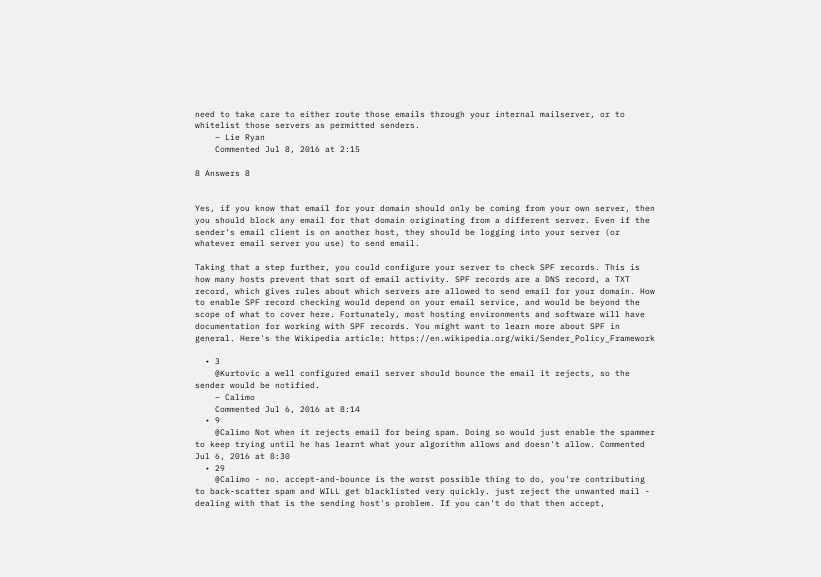need to take care to either route those emails through your internal mailserver, or to whitelist those servers as permitted senders.
    – Lie Ryan
    Commented Jul 8, 2016 at 2:15

8 Answers 8


Yes, if you know that email for your domain should only be coming from your own server, then you should block any email for that domain originating from a different server. Even if the sender's email client is on another host, they should be logging into your server (or whatever email server you use) to send email.

Taking that a step further, you could configure your server to check SPF records. This is how many hosts prevent that sort of email activity. SPF records are a DNS record, a TXT record, which gives rules about which servers are allowed to send email for your domain. How to enable SPF record checking would depend on your email service, and would be beyond the scope of what to cover here. Fortunately, most hosting environments and software will have documentation for working with SPF records. You might want to learn more about SPF in general. Here's the Wikipedia article: https://en.wikipedia.org/wiki/Sender_Policy_Framework

  • 3
    @Kurtovic a well configured email server should bounce the email it rejects, so the sender would be notified.
    – Calimo
    Commented Jul 6, 2016 at 8:14
  • 9
    @Calimo Not when it rejects email for being spam. Doing so would just enable the spammer to keep trying until he has learnt what your algorithm allows and doesn't allow. Commented Jul 6, 2016 at 8:30
  • 29
    @Calimo - no. accept-and-bounce is the worst possible thing to do, you're contributing to back-scatter spam and WILL get blacklisted very quickly. just reject the unwanted mail - dealing with that is the sending host's problem. If you can't do that then accept,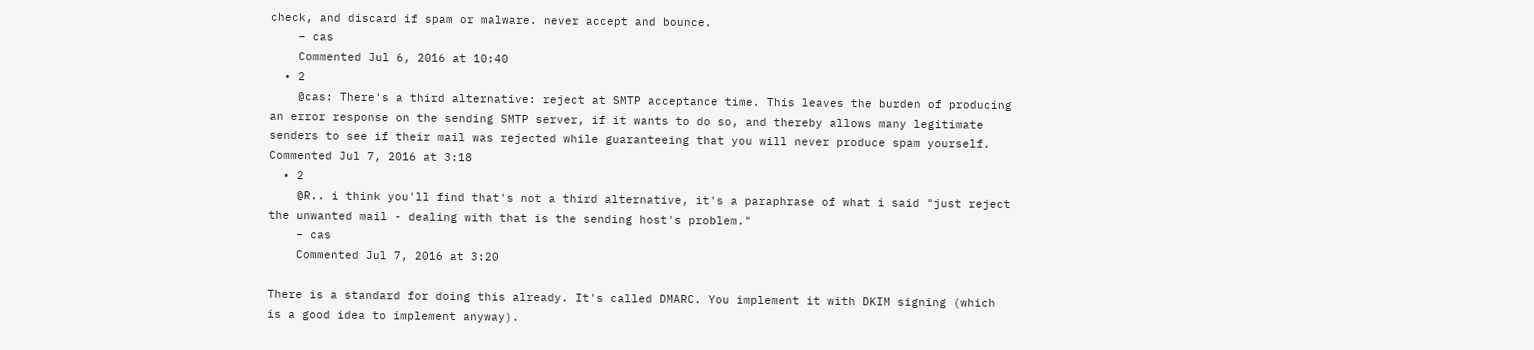check, and discard if spam or malware. never accept and bounce.
    – cas
    Commented Jul 6, 2016 at 10:40
  • 2
    @cas: There's a third alternative: reject at SMTP acceptance time. This leaves the burden of producing an error response on the sending SMTP server, if it wants to do so, and thereby allows many legitimate senders to see if their mail was rejected while guaranteeing that you will never produce spam yourself. Commented Jul 7, 2016 at 3:18
  • 2
    @R.. i think you'll find that's not a third alternative, it's a paraphrase of what i said "just reject the unwanted mail - dealing with that is the sending host's problem."
    – cas
    Commented Jul 7, 2016 at 3:20

There is a standard for doing this already. It's called DMARC. You implement it with DKIM signing (which is a good idea to implement anyway).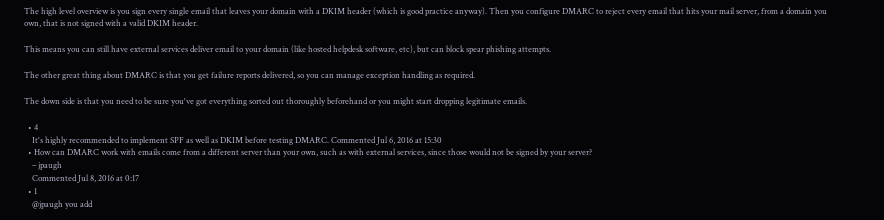The high level overview is you sign every single email that leaves your domain with a DKIM header (which is good practice anyway). Then you configure DMARC to reject every email that hits your mail server, from a domain you own, that is not signed with a valid DKIM header.

This means you can still have external services deliver email to your domain (like hosted helpdesk software, etc), but can block spear phishing attempts.

The other great thing about DMARC is that you get failure reports delivered, so you can manage exception handling as required.

The down side is that you need to be sure you've got everything sorted out thoroughly beforehand or you might start dropping legitimate emails.

  • 4
    It's highly recommended to implement SPF as well as DKIM before testing DMARC. Commented Jul 6, 2016 at 15:30
  • How can DMARC work with emails come from a different server than your own, such as with external services, since those would not be signed by your server?
    – jpaugh
    Commented Jul 8, 2016 at 0:17
  • 1
    @jpaugh you add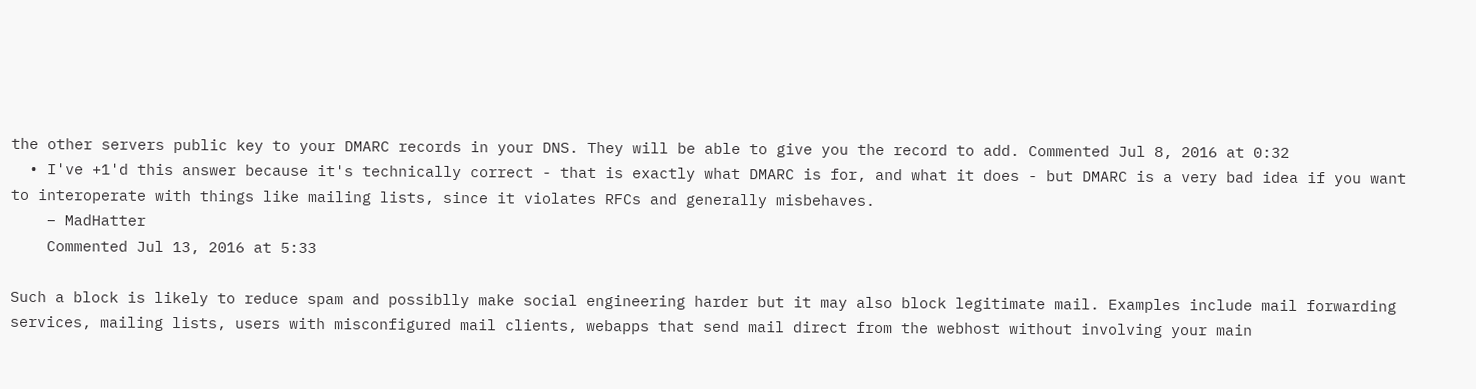the other servers public key to your DMARC records in your DNS. They will be able to give you the record to add. Commented Jul 8, 2016 at 0:32
  • I've +1'd this answer because it's technically correct - that is exactly what DMARC is for, and what it does - but DMARC is a very bad idea if you want to interoperate with things like mailing lists, since it violates RFCs and generally misbehaves.
    – MadHatter
    Commented Jul 13, 2016 at 5:33

Such a block is likely to reduce spam and possiblly make social engineering harder but it may also block legitimate mail. Examples include mail forwarding services, mailing lists, users with misconfigured mail clients, webapps that send mail direct from the webhost without involving your main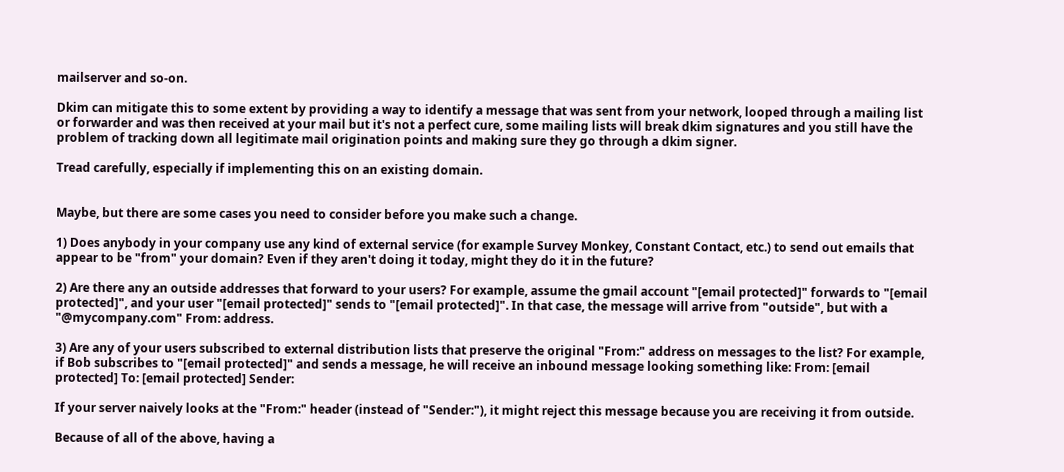mailserver and so-on.

Dkim can mitigate this to some extent by providing a way to identify a message that was sent from your network, looped through a mailing list or forwarder and was then received at your mail but it's not a perfect cure, some mailing lists will break dkim signatures and you still have the problem of tracking down all legitimate mail origination points and making sure they go through a dkim signer.

Tread carefully, especially if implementing this on an existing domain.


Maybe, but there are some cases you need to consider before you make such a change.

1) Does anybody in your company use any kind of external service (for example Survey Monkey, Constant Contact, etc.) to send out emails that appear to be "from" your domain? Even if they aren't doing it today, might they do it in the future?

2) Are there any an outside addresses that forward to your users? For example, assume the gmail account "[email protected]" forwards to "[email protected]", and your user "[email protected]" sends to "[email protected]". In that case, the message will arrive from "outside", but with a "@mycompany.com" From: address.

3) Are any of your users subscribed to external distribution lists that preserve the original "From:" address on messages to the list? For example, if Bob subscribes to "[email protected]" and sends a message, he will receive an inbound message looking something like: From: [email protected] To: [email protected] Sender:

If your server naively looks at the "From:" header (instead of "Sender:"), it might reject this message because you are receiving it from outside.

Because of all of the above, having a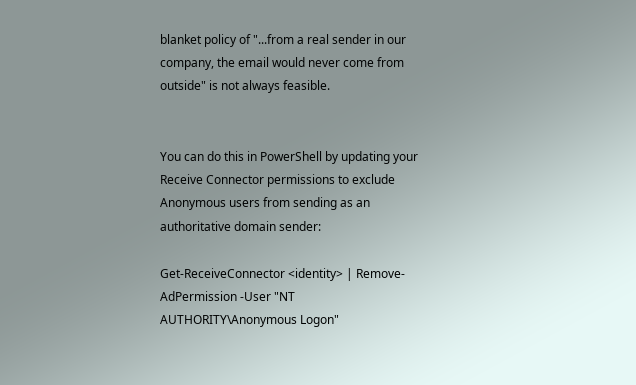blanket policy of "...from a real sender in our company, the email would never come from outside" is not always feasible.


You can do this in PowerShell by updating your Receive Connector permissions to exclude Anonymous users from sending as an authoritative domain sender:

Get-ReceiveConnector <identity> | Remove-AdPermission -User "NT AUTHORITY\Anonymous Logon"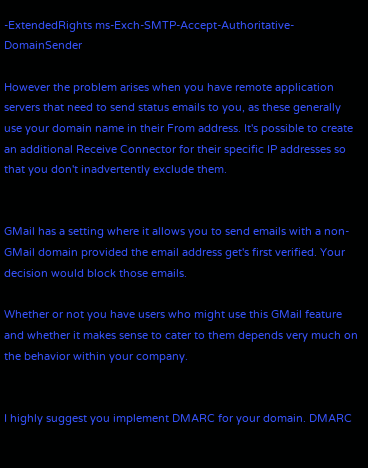-ExtendedRights ms-Exch-SMTP-Accept-Authoritative-DomainSender

However the problem arises when you have remote application servers that need to send status emails to you, as these generally use your domain name in their From address. It's possible to create an additional Receive Connector for their specific IP addresses so that you don't inadvertently exclude them.


GMail has a setting where it allows you to send emails with a non-GMail domain provided the email address get's first verified. Your decision would block those emails.

Whether or not you have users who might use this GMail feature and whether it makes sense to cater to them depends very much on the behavior within your company.


I highly suggest you implement DMARC for your domain. DMARC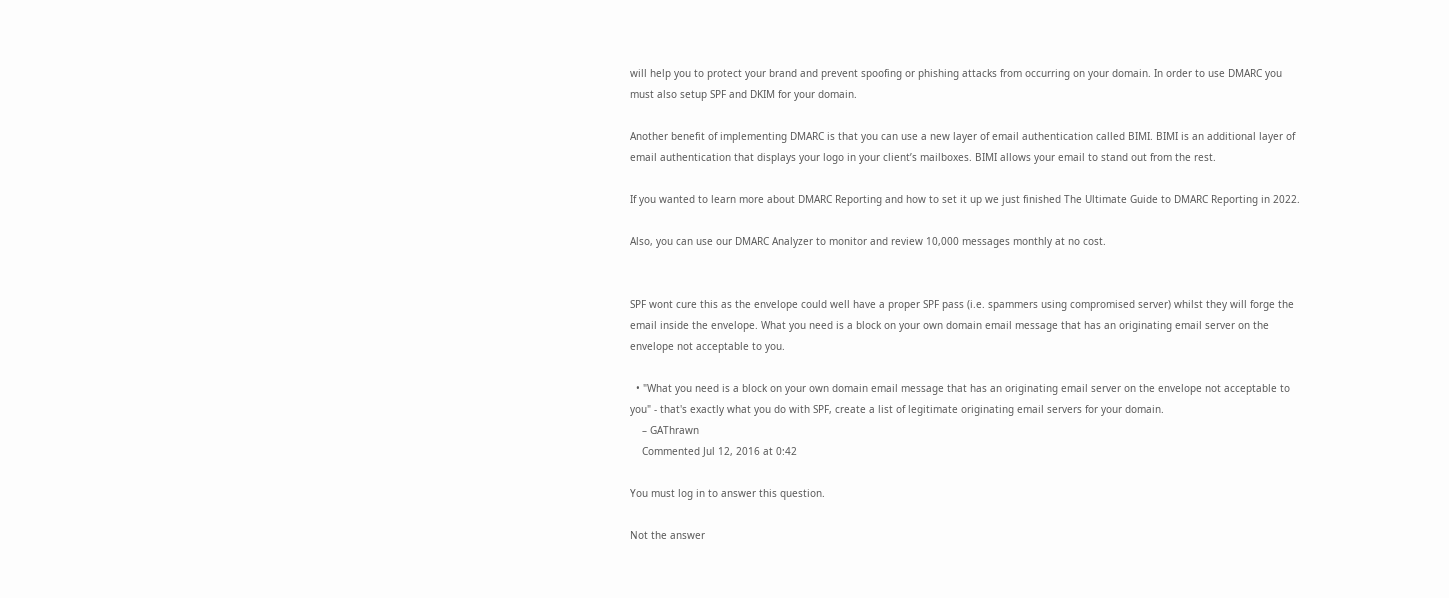will help you to protect your brand and prevent spoofing or phishing attacks from occurring on your domain. In order to use DMARC you must also setup SPF and DKIM for your domain.

Another benefit of implementing DMARC is that you can use a new layer of email authentication called BIMI. BIMI is an additional layer of email authentication that displays your logo in your client’s mailboxes. BIMI allows your email to stand out from the rest.

If you wanted to learn more about DMARC Reporting and how to set it up we just finished The Ultimate Guide to DMARC Reporting in 2022.

Also, you can use our DMARC Analyzer to monitor and review 10,000 messages monthly at no cost.


SPF wont cure this as the envelope could well have a proper SPF pass (i.e. spammers using compromised server) whilst they will forge the email inside the envelope. What you need is a block on your own domain email message that has an originating email server on the envelope not acceptable to you.

  • "What you need is a block on your own domain email message that has an originating email server on the envelope not acceptable to you" - that's exactly what you do with SPF, create a list of legitimate originating email servers for your domain.
    – GAThrawn
    Commented Jul 12, 2016 at 0:42

You must log in to answer this question.

Not the answer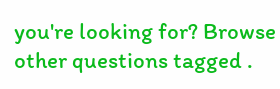you're looking for? Browse other questions tagged .